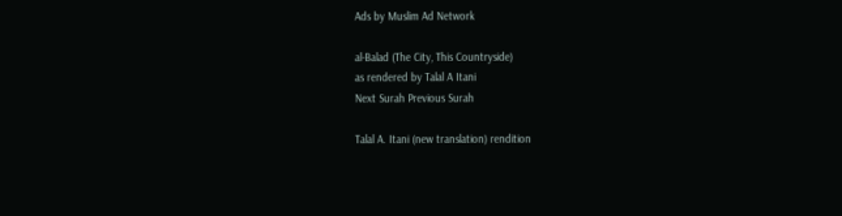Ads by Muslim Ad Network

al-Balad (The City, This Countryside)
as rendered by Talal A Itani
Next Surah Previous Surah

Talal A. Itani (new translation) rendition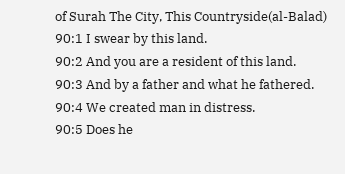of Surah The City, This Countryside(al-Balad)
90:1 I swear by this land.
90:2 And you are a resident of this land.
90:3 And by a father and what he fathered.
90:4 We created man in distress.
90:5 Does he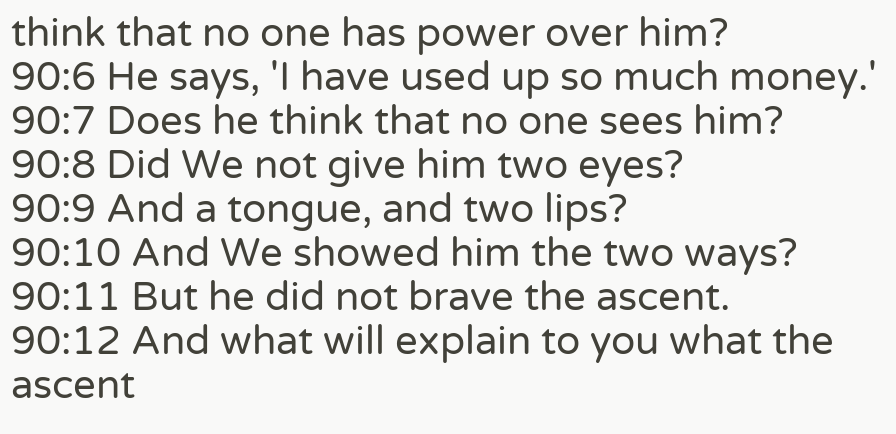think that no one has power over him?
90:6 He says, 'I have used up so much money.'
90:7 Does he think that no one sees him?
90:8 Did We not give him two eyes?
90:9 And a tongue, and two lips?
90:10 And We showed him the two ways?
90:11 But he did not brave the ascent.
90:12 And what will explain to you what the ascent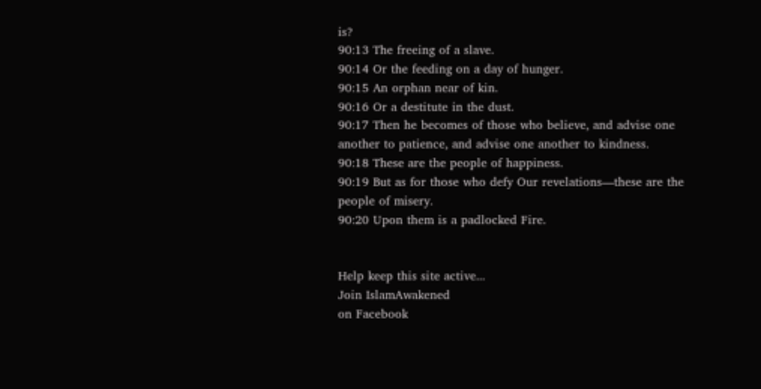is?
90:13 The freeing of a slave.
90:14 Or the feeding on a day of hunger.
90:15 An orphan near of kin.
90:16 Or a destitute in the dust.
90:17 Then he becomes of those who believe, and advise one another to patience, and advise one another to kindness.
90:18 These are the people of happiness.
90:19 But as for those who defy Our revelations—these are the people of misery.
90:20 Upon them is a padlocked Fire.


Help keep this site active...
Join IslamAwakened
on Facebook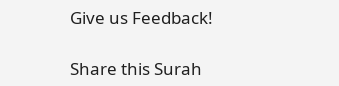Give us Feedback!

Share this Surah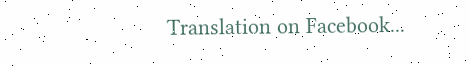Translation on Facebook...